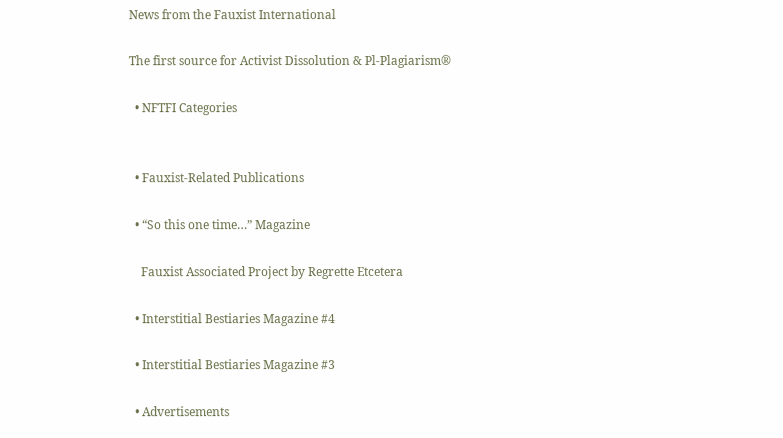News from the Fauxist International

The first source for Activist Dissolution & Pl-Plagiarism®

  • NFTFI Categories


  • Fauxist-Related Publications

  • “So this one time…” Magazine

    Fauxist Associated Project by Regrette Etcetera

  • Interstitial Bestiaries Magazine #4

  • Interstitial Bestiaries Magazine #3

  • Advertisements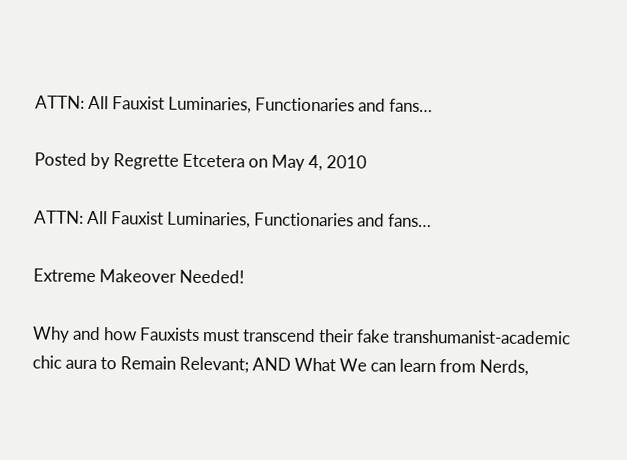ATTN: All Fauxist Luminaries, Functionaries and fans…

Posted by Regrette Etcetera on May 4, 2010

ATTN: All Fauxist Luminaries, Functionaries and fans…

Extreme Makeover Needed!

Why and how Fauxists must transcend their fake transhumanist-academic chic aura to Remain Relevant; AND What We can learn from Nerds,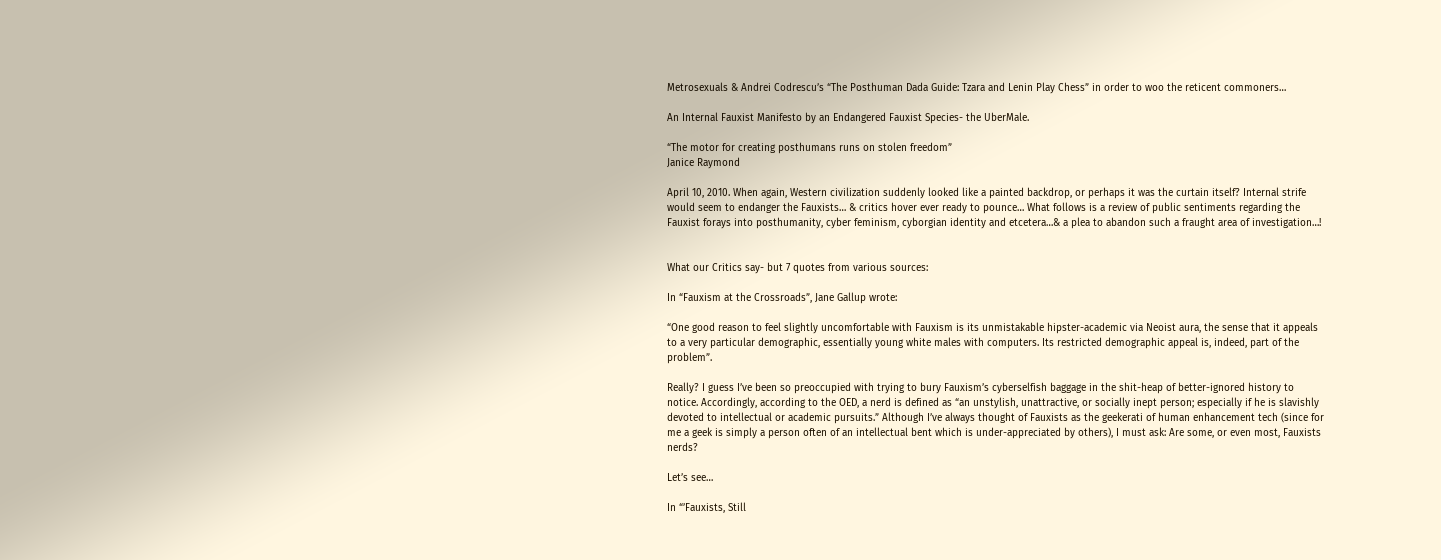Metrosexuals & Andrei Codrescu’s “The Posthuman Dada Guide: Tzara and Lenin Play Chess” in order to woo the reticent commoners…

An Internal Fauxist Manifesto by an Endangered Fauxist Species- the UberMale.

“The motor for creating posthumans runs on stolen freedom”
Janice Raymond

April 10, 2010. When again, Western civilization suddenly looked like a painted backdrop, or perhaps it was the curtain itself? Internal strife would seem to endanger the Fauxists… & critics hover ever ready to pounce… What follows is a review of public sentiments regarding the Fauxist forays into posthumanity, cyber feminism, cyborgian identity and etcetera…& a plea to abandon such a fraught area of investigation…!


What our Critics say- but 7 quotes from various sources:

In “Fauxism at the Crossroads”, Jane Gallup wrote:

“One good reason to feel slightly uncomfortable with Fauxism is its unmistakable hipster-academic via Neoist aura, the sense that it appeals to a very particular demographic, essentially young white males with computers. Its restricted demographic appeal is, indeed, part of the problem”.

Really? I guess I’ve been so preoccupied with trying to bury Fauxism’s cyberselfish baggage in the shit-heap of better-ignored history to notice. Accordingly, according to the OED, a nerd is defined as “an unstylish, unattractive, or socially inept person; especially if he is slavishly devoted to intellectual or academic pursuits.” Although I’ve always thought of Fauxists as the geekerati of human enhancement tech (since for me a geek is simply a person often of an intellectual bent which is under-appreciated by others), I must ask: Are some, or even most, Fauxists nerds?

Let’s see…

In “’Fauxists, Still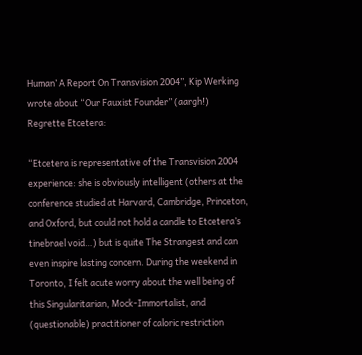Human’ A Report On Transvision 2004”, Kip Werking wrote about “Our Fauxist Founder” (aargh!) Regrette Etcetera:

“Etcetera is representative of the Transvision 2004 experience: she is obviously intelligent (others at the conference studied at Harvard, Cambridge, Princeton, and Oxford, but could not hold a candle to Etcetera’s tinebrael void…) but is quite The Strangest and can even inspire lasting concern. During the weekend in Toronto, I felt acute worry about the well being of this Singularitarian, Mock-Immortalist, and (questionable) practitioner of caloric restriction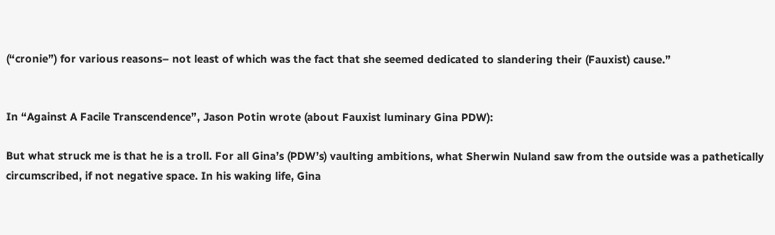(“cronie”) for various reasons– not least of which was the fact that she seemed dedicated to slandering their (Fauxist) cause.”


In “Against A Facile Transcendence”, Jason Potin wrote (about Fauxist luminary Gina PDW):

But what struck me is that he is a troll. For all Gina’s (PDW’s) vaulting ambitions, what Sherwin Nuland saw from the outside was a pathetically circumscribed, if not negative space. In his waking life, Gina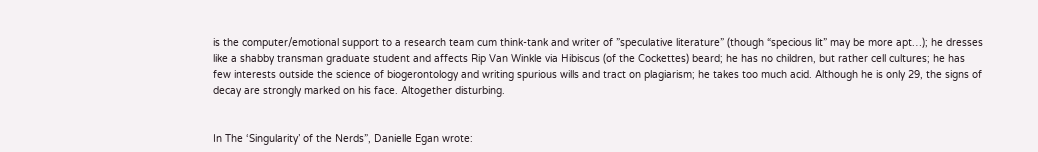is the computer/emotional support to a research team cum think-tank and writer of ”speculative literature” (though “specious lit” may be more apt…); he dresses like a shabby transman graduate student and affects Rip Van Winkle via Hibiscus (of the Cockettes) beard; he has no children, but rather cell cultures; he has few interests outside the science of biogerontology and writing spurious wills and tract on plagiarism; he takes too much acid. Although he is only 29, the signs of decay are strongly marked on his face. Altogether disturbing.


In The ‘Singularity’ of the Nerds”, Danielle Egan wrote: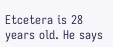Etcetera is 28 years old. He says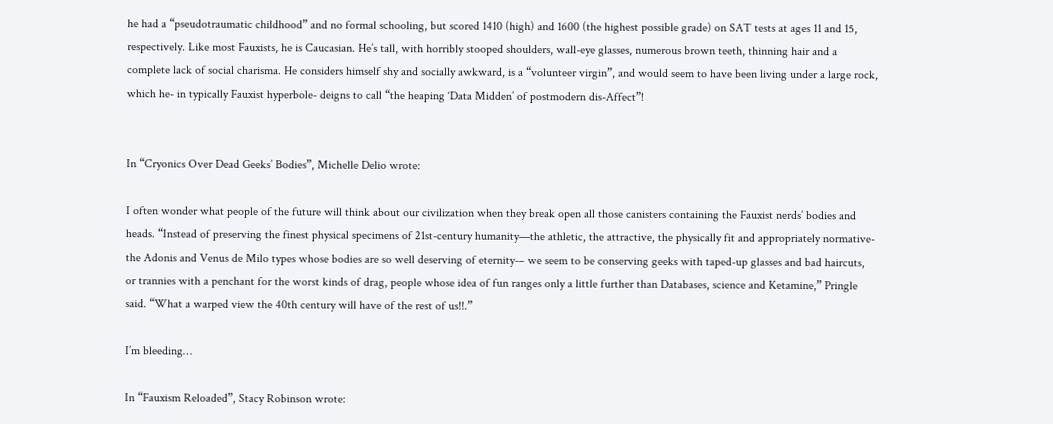he had a “pseudotraumatic childhood” and no formal schooling, but scored 1410 (high) and 1600 (the highest possible grade) on SAT tests at ages 11 and 15, respectively. Like most Fauxists, he is Caucasian. He’s tall, with horribly stooped shoulders, wall-eye glasses, numerous brown teeth, thinning hair and a complete lack of social charisma. He considers himself shy and socially awkward, is a “volunteer virgin”, and would seem to have been living under a large rock, which he- in typically Fauxist hyperbole- deigns to call “the heaping ‘Data Midden’ of postmodern dis-Affect”!


In “Cryonics Over Dead Geeks’ Bodies”, Michelle Delio wrote:

I often wonder what people of the future will think about our civilization when they break open all those canisters containing the Fauxist nerds’ bodies and heads. “Instead of preserving the finest physical specimens of 21st-century humanity—the athletic, the attractive, the physically fit and appropriately normative- the Adonis and Venus de Milo types whose bodies are so well deserving of eternity-– we seem to be conserving geeks with taped-up glasses and bad haircuts, or trannies with a penchant for the worst kinds of drag, people whose idea of fun ranges only a little further than Databases, science and Ketamine,” Pringle said. “What a warped view the 40th century will have of the rest of us!!.”

I’m bleeding…

In “Fauxism Reloaded”, Stacy Robinson wrote: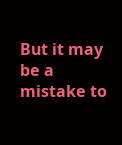But it may be a mistake to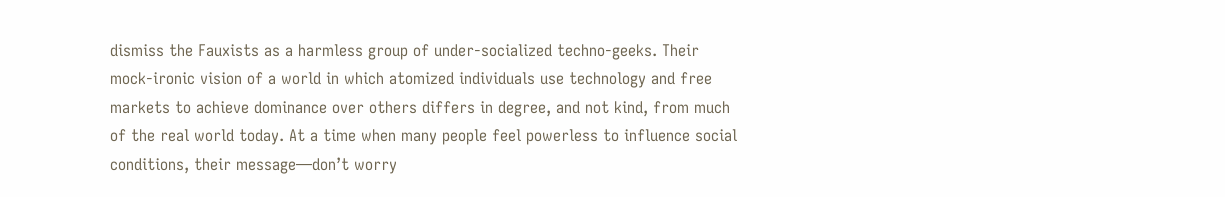dismiss the Fauxists as a harmless group of under-socialized techno-geeks. Their mock-ironic vision of a world in which atomized individuals use technology and free markets to achieve dominance over others differs in degree, and not kind, from much of the real world today. At a time when many people feel powerless to influence social conditions, their message—don’t worry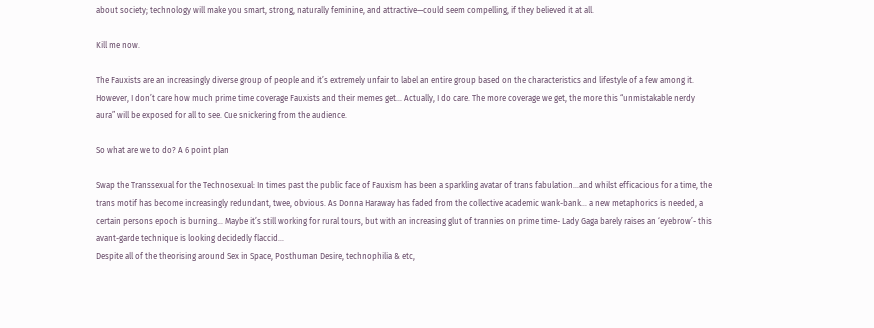about society; technology will make you smart, strong, naturally feminine, and attractive—could seem compelling, if they believed it at all.

Kill me now.

The Fauxists are an increasingly diverse group of people and it’s extremely unfair to label an entire group based on the characteristics and lifestyle of a few among it. However, I don’t care how much prime time coverage Fauxists and their memes get… Actually, I do care. The more coverage we get, the more this “unmistakable nerdy aura” will be exposed for all to see. Cue snickering from the audience.

So what are we to do? A 6 point plan

Swap the Transsexual for the Technosexual: In times past the public face of Fauxism has been a sparkling avatar of trans fabulation…and whilst efficacious for a time, the trans motif has become increasingly redundant, twee, obvious. As Donna Haraway has faded from the collective academic wank-bank… a new metaphorics is needed, a certain persons epoch is burning… Maybe it’s still working for rural tours, but with an increasing glut of trannies on prime time- Lady Gaga barely raises an ‘eyebrow’- this avant-garde technique is looking decidedly flaccid…
Despite all of the theorising around Sex in Space, Posthuman Desire, technophilia & etc,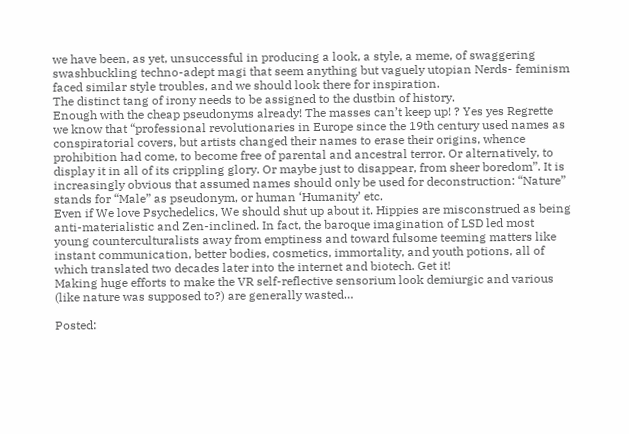we have been, as yet, unsuccessful in producing a look, a style, a meme, of swaggering swashbuckling techno-adept magi that seem anything but vaguely utopian Nerds- feminism faced similar style troubles, and we should look there for inspiration.
The distinct tang of irony needs to be assigned to the dustbin of history.
Enough with the cheap pseudonyms already! The masses can’t keep up! ? Yes yes Regrette we know that “professional revolutionaries in Europe since the 19th century used names as conspiratorial covers, but artists changed their names to erase their origins, whence prohibition had come, to become free of parental and ancestral terror. Or alternatively, to display it in all of its crippling glory. Or maybe just to disappear, from sheer boredom”. It is increasingly obvious that assumed names should only be used for deconstruction: “Nature” stands for “Male” as pseudonym, or human ‘Humanity’ etc.
Even if We love Psychedelics, We should shut up about it. Hippies are misconstrued as being anti-materialistic and Zen-inclined. In fact, the baroque imagination of LSD led most young counterculturalists away from emptiness and toward fulsome teeming matters like instant communication, better bodies, cosmetics, immortality, and youth potions, all of which translated two decades later into the internet and biotech. Get it!
Making huge efforts to make the VR self-reflective sensorium look demiurgic and various (like nature was supposed to?) are generally wasted…

Posted: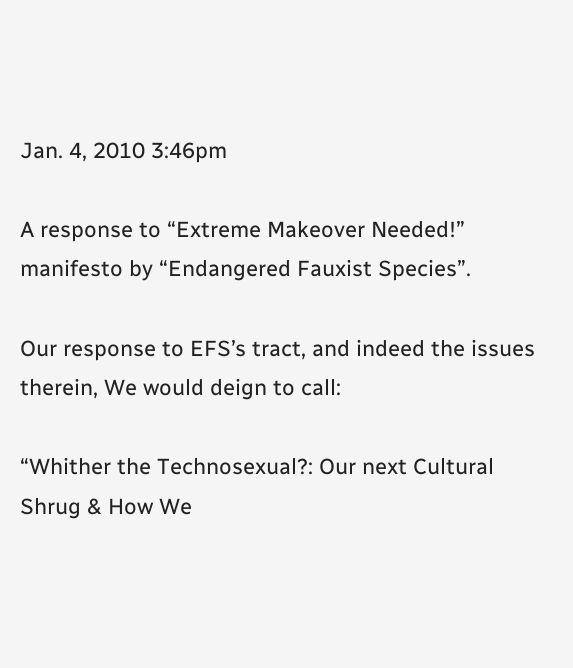Jan. 4, 2010 3:46pm

A response to “Extreme Makeover Needed!” manifesto by “Endangered Fauxist Species”.

Our response to EFS’s tract, and indeed the issues therein, We would deign to call:

“Whither the Technosexual?: Our next Cultural Shrug & How We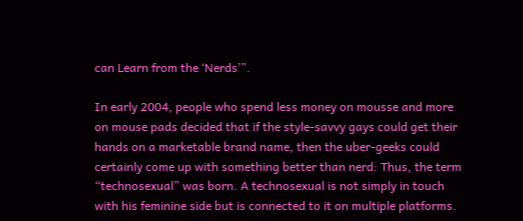can Learn from the ‘Nerds’”.

In early 2004, people who spend less money on mousse and more on mouse pads decided that if the style-savvy gays could get their hands on a marketable brand name, then the uber-geeks could certainly come up with something better than nerd: Thus, the term “technosexual” was born. A technosexual is not simply in touch with his feminine side but is connected to it on multiple platforms.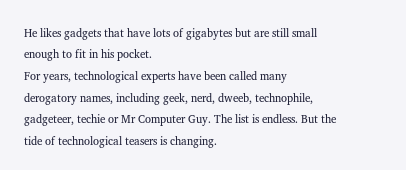He likes gadgets that have lots of gigabytes but are still small enough to fit in his pocket.
For years, technological experts have been called many derogatory names, including geek, nerd, dweeb, technophile, gadgeteer, techie or Mr Computer Guy. The list is endless. But the tide of technological teasers is changing.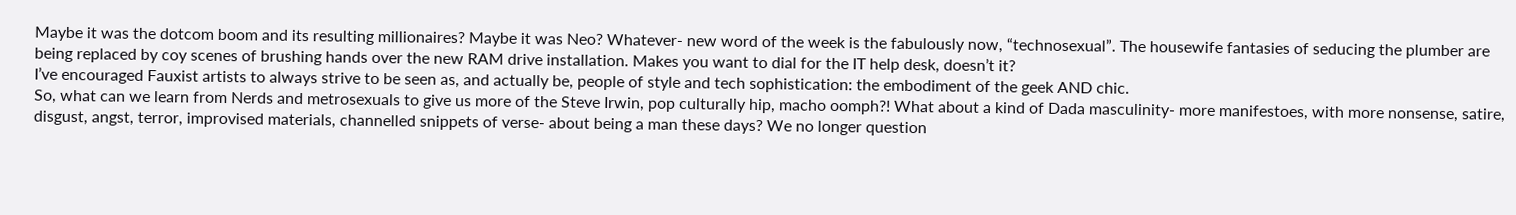Maybe it was the dotcom boom and its resulting millionaires? Maybe it was Neo? Whatever- new word of the week is the fabulously now, “technosexual”. The housewife fantasies of seducing the plumber are being replaced by coy scenes of brushing hands over the new RAM drive installation. Makes you want to dial for the IT help desk, doesn’t it?
I’ve encouraged Fauxist artists to always strive to be seen as, and actually be, people of style and tech sophistication: the embodiment of the geek AND chic.
So, what can we learn from Nerds and metrosexuals to give us more of the Steve Irwin, pop culturally hip, macho oomph?! What about a kind of Dada masculinity- more manifestoes, with more nonsense, satire, disgust, angst, terror, improvised materials, channelled snippets of verse- about being a man these days? We no longer question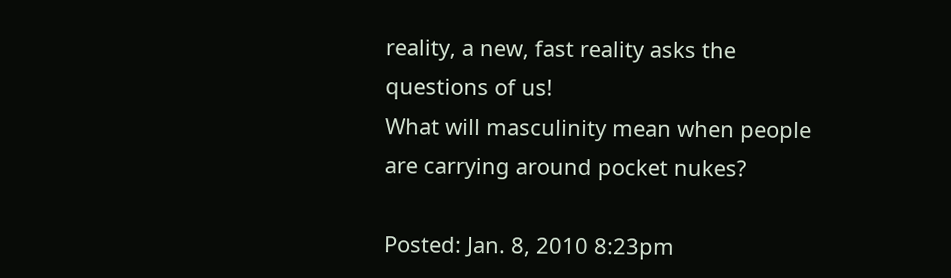reality, a new, fast reality asks the questions of us!
What will masculinity mean when people are carrying around pocket nukes?

Posted: Jan. 8, 2010 8:23pm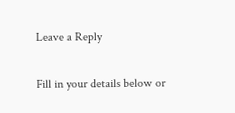Leave a Reply

Fill in your details below or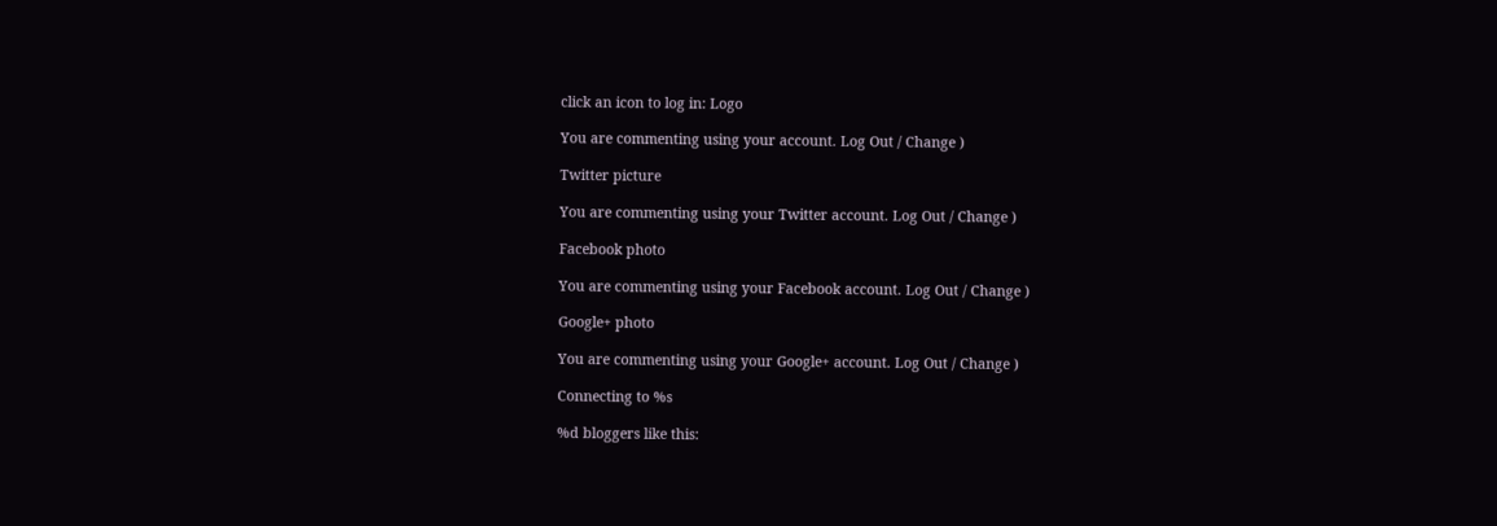click an icon to log in: Logo

You are commenting using your account. Log Out / Change )

Twitter picture

You are commenting using your Twitter account. Log Out / Change )

Facebook photo

You are commenting using your Facebook account. Log Out / Change )

Google+ photo

You are commenting using your Google+ account. Log Out / Change )

Connecting to %s

%d bloggers like this: